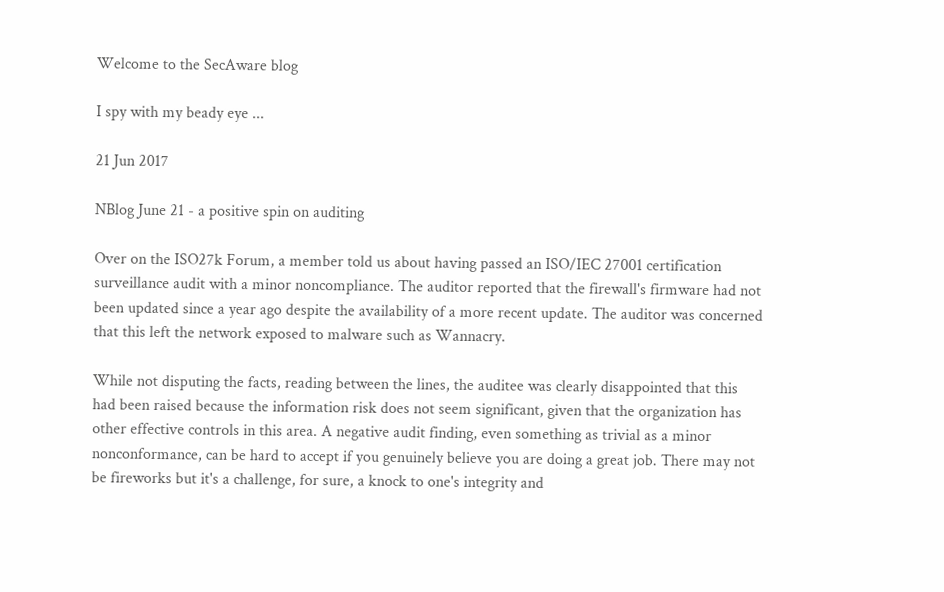Welcome to the SecAware blog

I spy with my beady eye ...

21 Jun 2017

NBlog June 21 - a positive spin on auditing

Over on the ISO27k Forum, a member told us about having passed an ISO/IEC 27001 certification surveillance audit with a minor noncompliance. The auditor reported that the firewall's firmware had not been updated since a year ago despite the availability of a more recent update. The auditor was concerned that this left the network exposed to malware such as Wannacry.

While not disputing the facts, reading between the lines, the auditee was clearly disappointed that this had been raised because the information risk does not seem significant, given that the organization has other effective controls in this area. A negative audit finding, even something as trivial as a minor nonconformance, can be hard to accept if you genuinely believe you are doing a great job. There may not be fireworks but it's a challenge, for sure, a knock to one's integrity and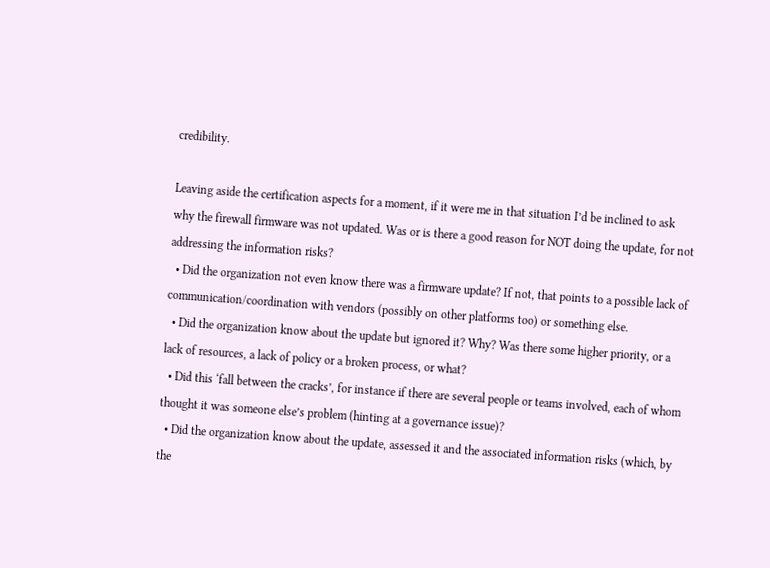credibility.

Leaving aside the certification aspects for a moment, if it were me in that situation I’d be inclined to ask why the firewall firmware was not updated. Was or is there a good reason for NOT doing the update, for not addressing the information risks?
  • Did the organization not even know there was a firmware update? If not, that points to a possible lack of communication/coordination with vendors (possibly on other platforms too) or something else.
  • Did the organization know about the update but ignored it? Why? Was there some higher priority, or a lack of resources, a lack of policy or a broken process, or what?
  • Did this ‘fall between the cracks’, for instance if there are several people or teams involved, each of whom thought it was someone else’s problem (hinting at a governance issue)?
  • Did the organization know about the update, assessed it and the associated information risks (which, by the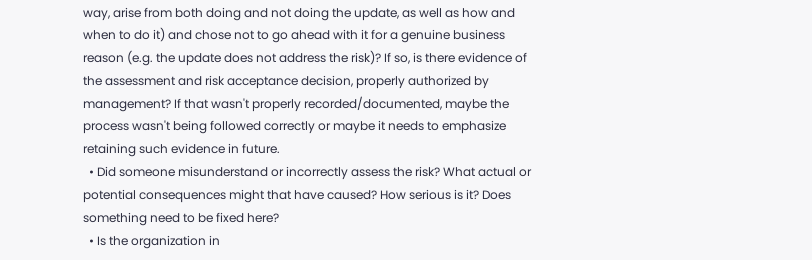way, arise from both doing and not doing the update, as well as how and when to do it) and chose not to go ahead with it for a genuine business reason (e.g. the update does not address the risk)? If so, is there evidence of the assessment and risk acceptance decision, properly authorized by management? If that wasn't properly recorded/documented, maybe the process wasn't being followed correctly or maybe it needs to emphasize retaining such evidence in future.
  • Did someone misunderstand or incorrectly assess the risk? What actual or potential consequences might that have caused? How serious is it? Does something need to be fixed here?
  • Is the organization in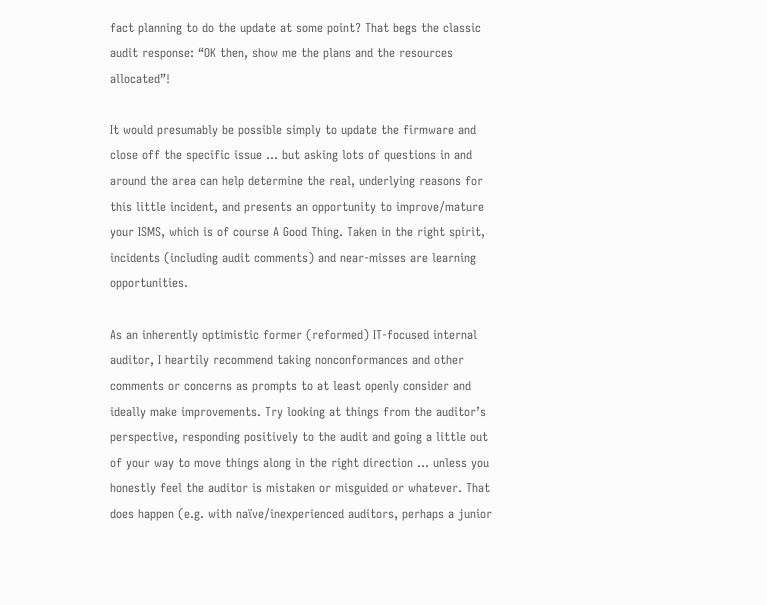fact planning to do the update at some point? That begs the classic audit response: “OK then, show me the plans and the resources allocated”!

It would presumably be possible simply to update the firmware and close off the specific issue … but asking lots of questions in and around the area can help determine the real, underlying reasons for this little incident, and presents an opportunity to improve/mature your ISMS, which is of course A Good Thing. Taken in the right spirit, incidents (including audit comments) and near-misses are learning opportunities.

As an inherently optimistic former (reformed) IT-focused internal auditor, I heartily recommend taking nonconformances and other comments or concerns as prompts to at least openly consider and ideally make improvements. Try looking at things from the auditor’s perspective, responding positively to the audit and going a little out of your way to move things along in the right direction … unless you honestly feel the auditor is mistaken or misguided or whatever. That does happen (e.g. with naïve/inexperienced auditors, perhaps a junior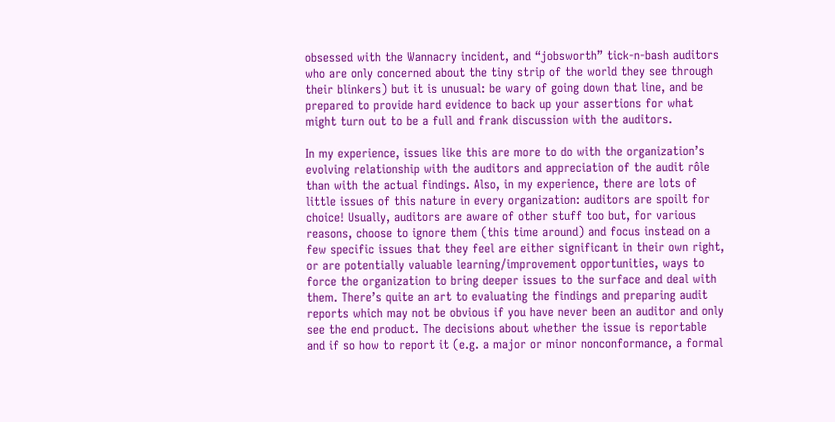obsessed with the Wannacry incident, and “jobsworth” tick-n-bash auditors who are only concerned about the tiny strip of the world they see through their blinkers) but it is unusual: be wary of going down that line, and be prepared to provide hard evidence to back up your assertions for what might turn out to be a full and frank discussion with the auditors.

In my experience, issues like this are more to do with the organization’s evolving relationship with the auditors and appreciation of the audit rôle than with the actual findings. Also, in my experience, there are lots of little issues of this nature in every organization: auditors are spoilt for choice! Usually, auditors are aware of other stuff too but, for various reasons, choose to ignore them (this time around) and focus instead on a few specific issues that they feel are either significant in their own right, or are potentially valuable learning/improvement opportunities, ways to force the organization to bring deeper issues to the surface and deal with them. There’s quite an art to evaluating the findings and preparing audit reports which may not be obvious if you have never been an auditor and only see the end product. The decisions about whether the issue is reportable and if so how to report it (e.g. a major or minor nonconformance, a formal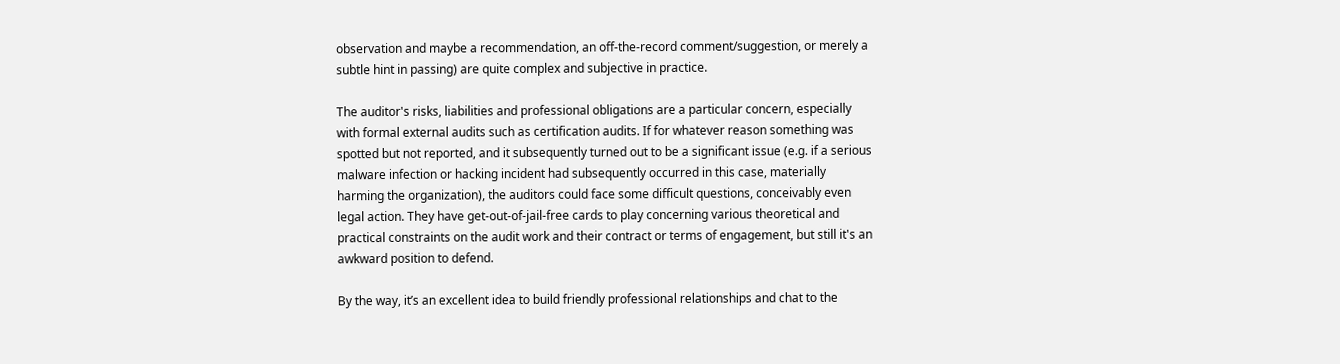observation and maybe a recommendation, an off-the-record comment/suggestion, or merely a subtle hint in passing) are quite complex and subjective in practice.

The auditor's risks, liabilities and professional obligations are a particular concern, especially with formal external audits such as certification audits. If for whatever reason something was spotted but not reported, and it subsequently turned out to be a significant issue (e.g. if a serious malware infection or hacking incident had subsequently occurred in this case, materially harming the organization), the auditors could face some difficult questions, conceivably even legal action. They have get-out-of-jail-free cards to play concerning various theoretical and practical constraints on the audit work and their contract or terms of engagement, but still it's an awkward position to defend.

By the way, it’s an excellent idea to build friendly professional relationships and chat to the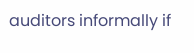auditors informally if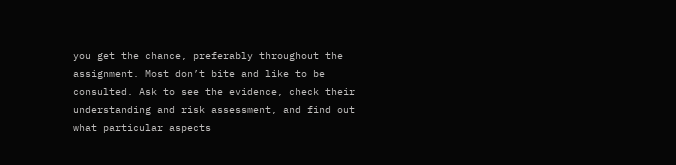you get the chance, preferably throughout the assignment. Most don’t bite and like to be consulted. Ask to see the evidence, check their understanding and risk assessment, and find out what particular aspects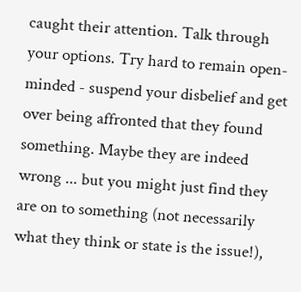caught their attention. Talk through your options. Try hard to remain open-minded - suspend your disbelief and get over being affronted that they found something. Maybe they are indeed wrong ... but you might just find they are on to something (not necessarily what they think or state is the issue!),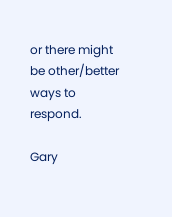or there might be other/better ways to respond.

Gary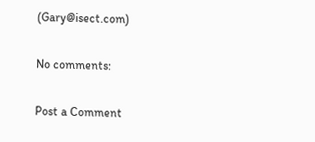(Gary@isect.com)

No comments:

Post a Comment